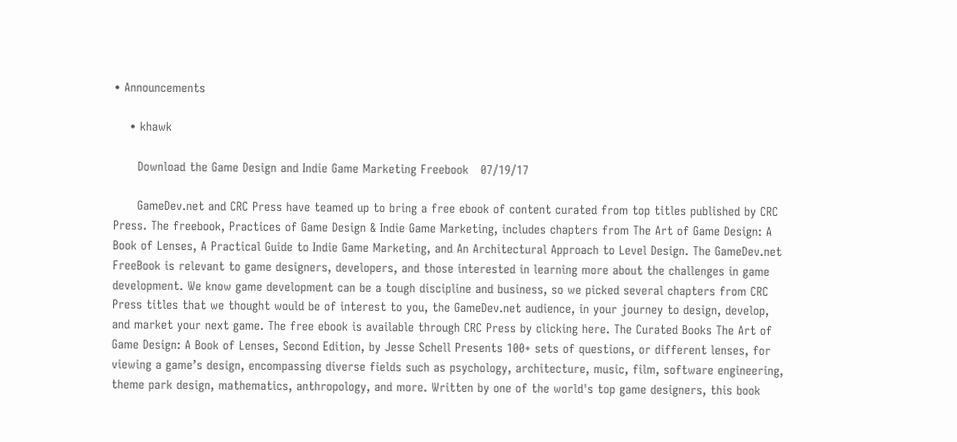• Announcements

    • khawk

      Download the Game Design and Indie Game Marketing Freebook   07/19/17

      GameDev.net and CRC Press have teamed up to bring a free ebook of content curated from top titles published by CRC Press. The freebook, Practices of Game Design & Indie Game Marketing, includes chapters from The Art of Game Design: A Book of Lenses, A Practical Guide to Indie Game Marketing, and An Architectural Approach to Level Design. The GameDev.net FreeBook is relevant to game designers, developers, and those interested in learning more about the challenges in game development. We know game development can be a tough discipline and business, so we picked several chapters from CRC Press titles that we thought would be of interest to you, the GameDev.net audience, in your journey to design, develop, and market your next game. The free ebook is available through CRC Press by clicking here. The Curated Books The Art of Game Design: A Book of Lenses, Second Edition, by Jesse Schell Presents 100+ sets of questions, or different lenses, for viewing a game’s design, encompassing diverse fields such as psychology, architecture, music, film, software engineering, theme park design, mathematics, anthropology, and more. Written by one of the world's top game designers, this book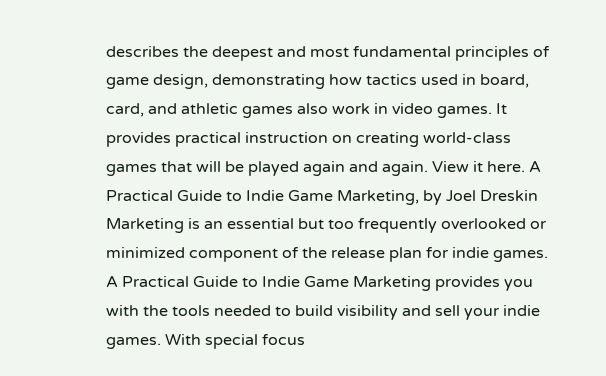describes the deepest and most fundamental principles of game design, demonstrating how tactics used in board, card, and athletic games also work in video games. It provides practical instruction on creating world-class games that will be played again and again. View it here. A Practical Guide to Indie Game Marketing, by Joel Dreskin Marketing is an essential but too frequently overlooked or minimized component of the release plan for indie games. A Practical Guide to Indie Game Marketing provides you with the tools needed to build visibility and sell your indie games. With special focus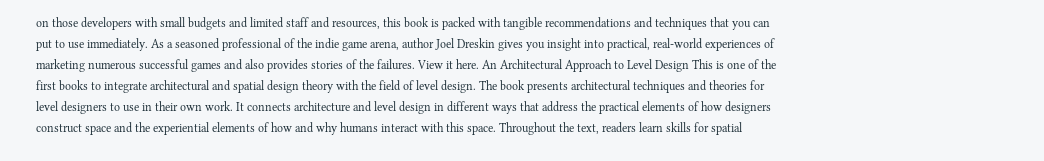on those developers with small budgets and limited staff and resources, this book is packed with tangible recommendations and techniques that you can put to use immediately. As a seasoned professional of the indie game arena, author Joel Dreskin gives you insight into practical, real-world experiences of marketing numerous successful games and also provides stories of the failures. View it here. An Architectural Approach to Level Design This is one of the first books to integrate architectural and spatial design theory with the field of level design. The book presents architectural techniques and theories for level designers to use in their own work. It connects architecture and level design in different ways that address the practical elements of how designers construct space and the experiential elements of how and why humans interact with this space. Throughout the text, readers learn skills for spatial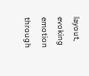layout, evoking emotion through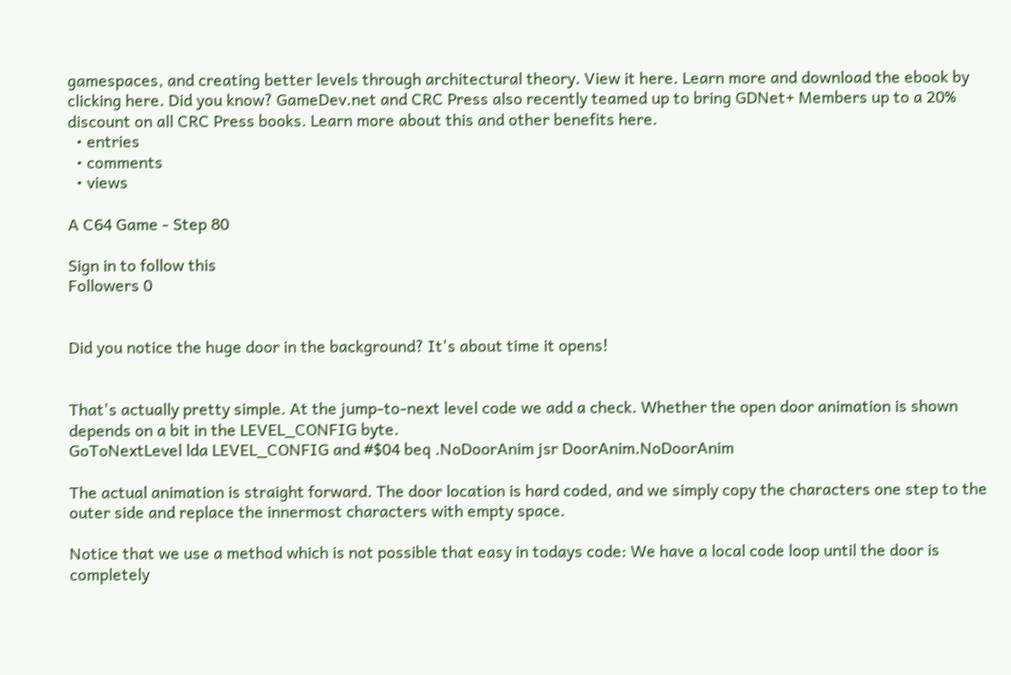gamespaces, and creating better levels through architectural theory. View it here. Learn more and download the ebook by clicking here. Did you know? GameDev.net and CRC Press also recently teamed up to bring GDNet+ Members up to a 20% discount on all CRC Press books. Learn more about this and other benefits here.
  • entries
  • comments
  • views

A C64 Game - Step 80

Sign in to follow this
Followers 0


Did you notice the huge door in the background? It's about time it opens!


That's actually pretty simple. At the jump-to-next level code we add a check. Whether the open door animation is shown depends on a bit in the LEVEL_CONFIG byte.
GoToNextLevel lda LEVEL_CONFIG and #$04 beq .NoDoorAnim jsr DoorAnim.NoDoorAnim

The actual animation is straight forward. The door location is hard coded, and we simply copy the characters one step to the outer side and replace the innermost characters with empty space.

Notice that we use a method which is not possible that easy in todays code: We have a local code loop until the door is completely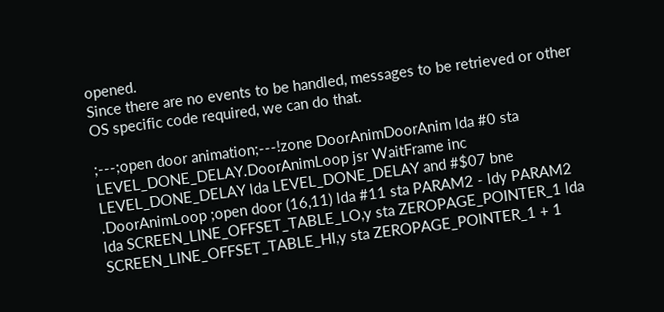opened.
Since there are no events to be handled, messages to be retrieved or other OS specific code required, we can do that.

;---;open door animation;---!zone DoorAnimDoorAnim lda #0 sta LEVEL_DONE_DELAY.DoorAnimLoop jsr WaitFrame inc LEVEL_DONE_DELAY lda LEVEL_DONE_DELAY and #$07 bne .DoorAnimLoop ;open door (16,11) lda #11 sta PARAM2 - ldy PARAM2 lda SCREEN_LINE_OFFSET_TABLE_LO,y sta ZEROPAGE_POINTER_1 lda SCREEN_LINE_OFFSET_TABLE_HI,y sta ZEROPAGE_POINTER_1 + 1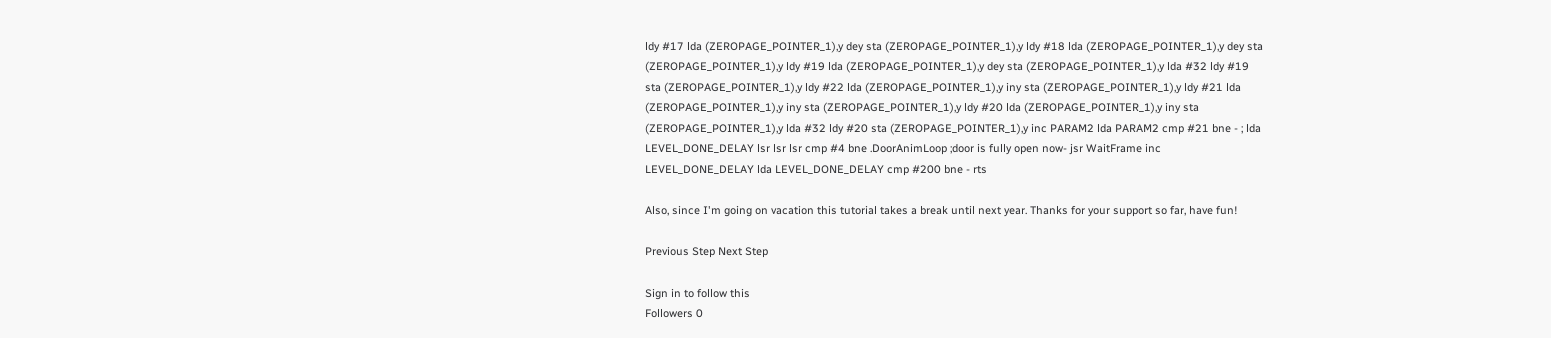ldy #17 lda (ZEROPAGE_POINTER_1),y dey sta (ZEROPAGE_POINTER_1),y ldy #18 lda (ZEROPAGE_POINTER_1),y dey sta (ZEROPAGE_POINTER_1),y ldy #19 lda (ZEROPAGE_POINTER_1),y dey sta (ZEROPAGE_POINTER_1),y lda #32 ldy #19 sta (ZEROPAGE_POINTER_1),y ldy #22 lda (ZEROPAGE_POINTER_1),y iny sta (ZEROPAGE_POINTER_1),y ldy #21 lda (ZEROPAGE_POINTER_1),y iny sta (ZEROPAGE_POINTER_1),y ldy #20 lda (ZEROPAGE_POINTER_1),y iny sta (ZEROPAGE_POINTER_1),y lda #32 ldy #20 sta (ZEROPAGE_POINTER_1),y inc PARAM2 lda PARAM2 cmp #21 bne - ; lda LEVEL_DONE_DELAY lsr lsr lsr cmp #4 bne .DoorAnimLoop ;door is fully open now- jsr WaitFrame inc LEVEL_DONE_DELAY lda LEVEL_DONE_DELAY cmp #200 bne - rts

Also, since I'm going on vacation this tutorial takes a break until next year. Thanks for your support so far, have fun!

Previous Step Next Step

Sign in to follow this
Followers 0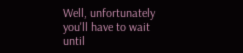Well, unfortunately you'll have to wait until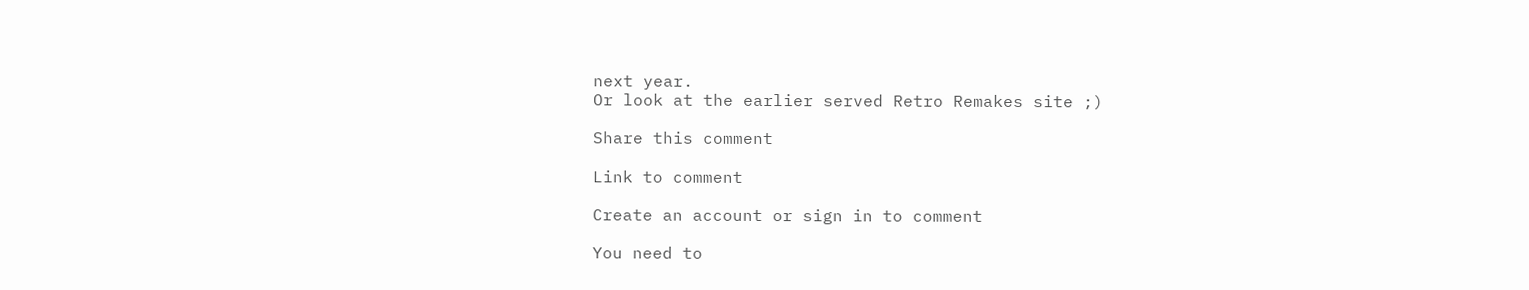next year.
Or look at the earlier served Retro Remakes site ;)

Share this comment

Link to comment

Create an account or sign in to comment

You need to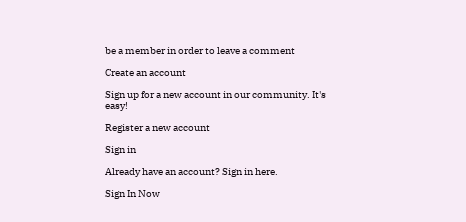be a member in order to leave a comment

Create an account

Sign up for a new account in our community. It's easy!

Register a new account

Sign in

Already have an account? Sign in here.

Sign In Now